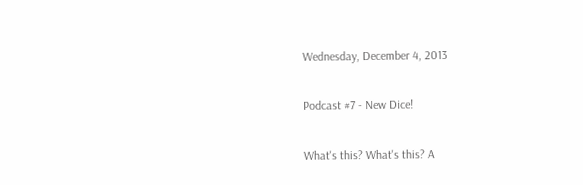Wednesday, December 4, 2013

Podcast #7 - New Dice!

What's this? What's this? A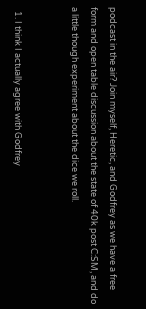podcast in the air? Join myself, Heretic, and Godfrey as we have a free form and open table discussion about the state of 40k post C:SM, and do a little though experiment about the dice we roll.


  1. I think I actually agree with Godfrey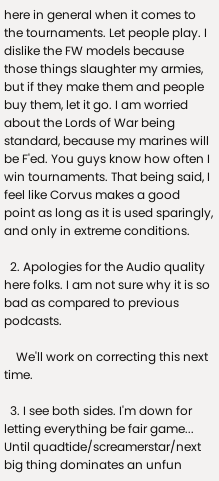here in general when it comes to the tournaments. Let people play. I dislike the FW models because those things slaughter my armies, but if they make them and people buy them, let it go. I am worried about the Lords of War being standard, because my marines will be F'ed. You guys know how often I win tournaments. That being said, I feel like Corvus makes a good point as long as it is used sparingly, and only in extreme conditions.

  2. Apologies for the Audio quality here folks. I am not sure why it is so bad as compared to previous podcasts.

    We'll work on correcting this next time.

  3. I see both sides. I'm down for letting everything be fair game... Until quadtide/screamerstar/next big thing dominates an unfun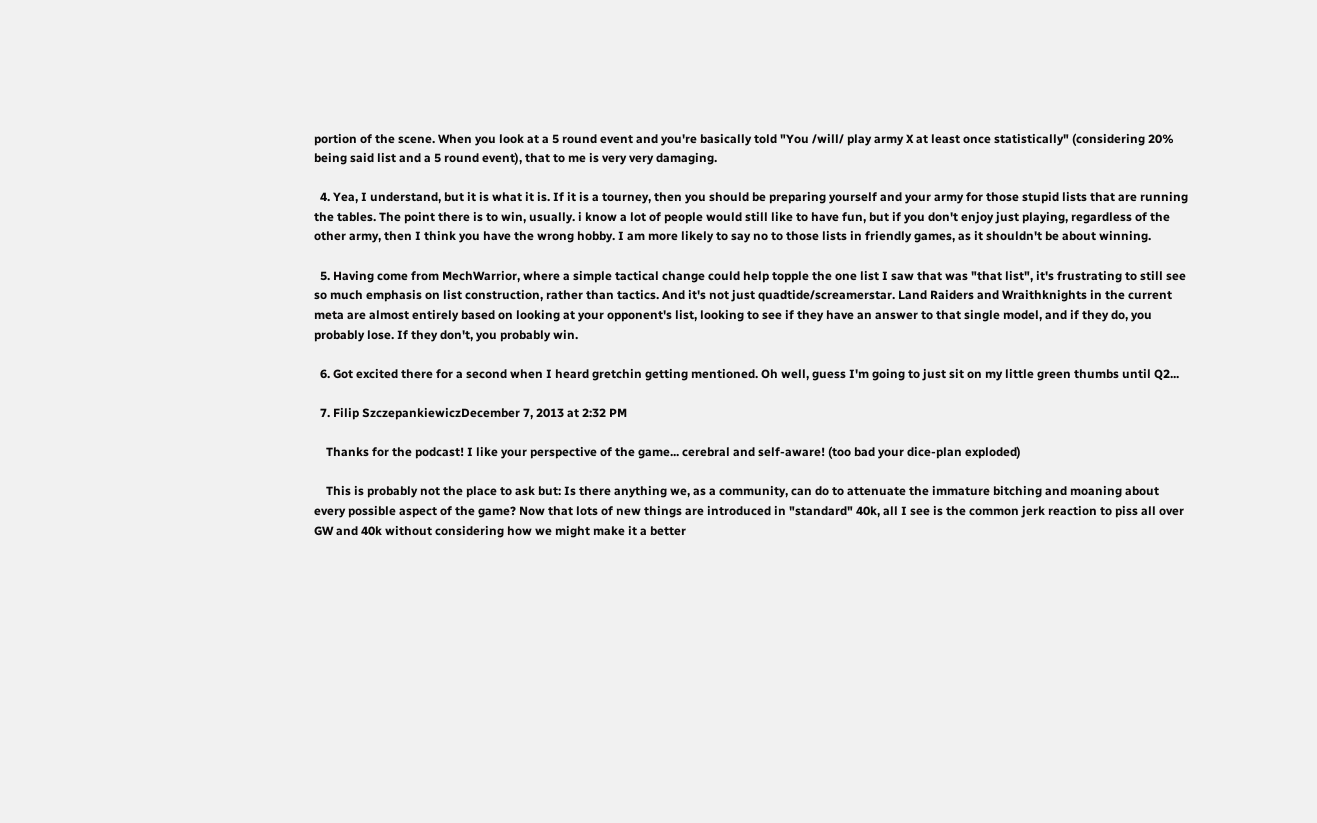portion of the scene. When you look at a 5 round event and you're basically told "You /will/ play army X at least once statistically" (considering 20% being said list and a 5 round event), that to me is very very damaging.

  4. Yea, I understand, but it is what it is. If it is a tourney, then you should be preparing yourself and your army for those stupid lists that are running the tables. The point there is to win, usually. i know a lot of people would still like to have fun, but if you don't enjoy just playing, regardless of the other army, then I think you have the wrong hobby. I am more likely to say no to those lists in friendly games, as it shouldn't be about winning.

  5. Having come from MechWarrior, where a simple tactical change could help topple the one list I saw that was "that list", it's frustrating to still see so much emphasis on list construction, rather than tactics. And it's not just quadtide/screamerstar. Land Raiders and Wraithknights in the current meta are almost entirely based on looking at your opponent's list, looking to see if they have an answer to that single model, and if they do, you probably lose. If they don't, you probably win.

  6. Got excited there for a second when I heard gretchin getting mentioned. Oh well, guess I'm going to just sit on my little green thumbs until Q2...

  7. Filip SzczepankiewiczDecember 7, 2013 at 2:32 PM

    Thanks for the podcast! I like your perspective of the game... cerebral and self-aware! (too bad your dice-plan exploded)

    This is probably not the place to ask but: Is there anything we, as a community, can do to attenuate the immature bitching and moaning about every possible aspect of the game? Now that lots of new things are introduced in "standard" 40k, all I see is the common jerk reaction to piss all over GW and 40k without considering how we might make it a better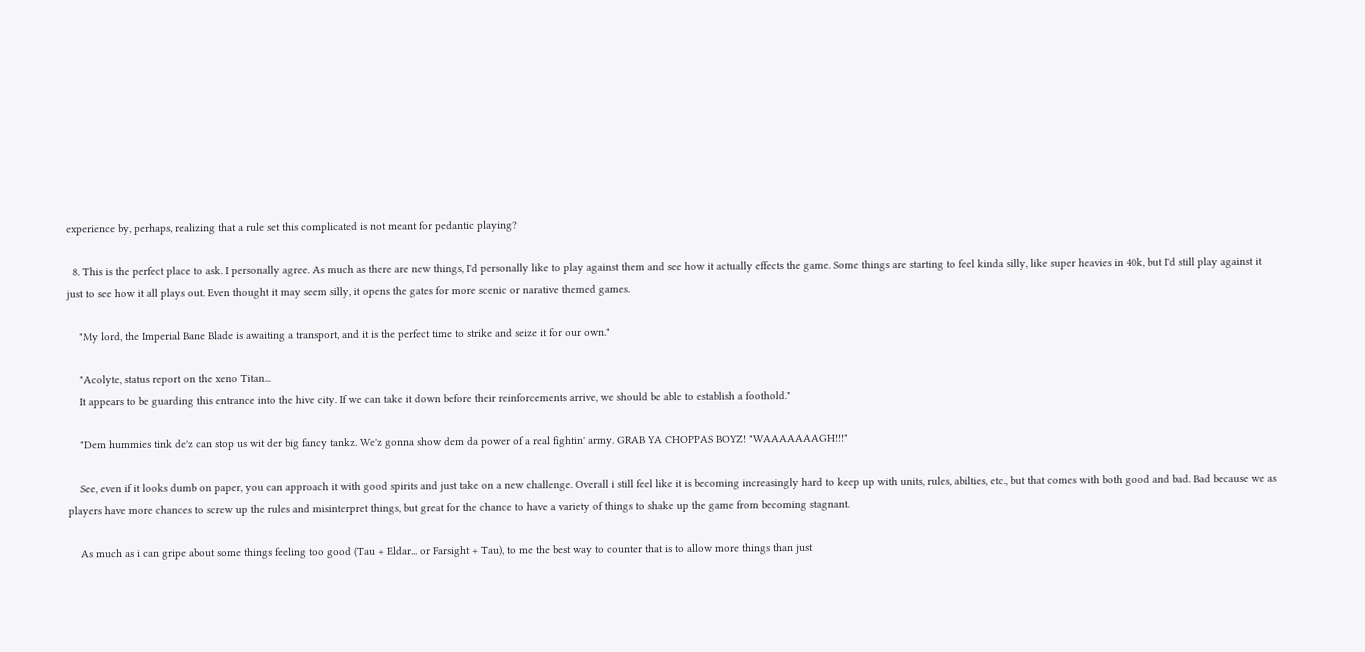experience by, perhaps, realizing that a rule set this complicated is not meant for pedantic playing?

  8. This is the perfect place to ask. I personally agree. As much as there are new things, I'd personally like to play against them and see how it actually effects the game. Some things are starting to feel kinda silly, like super heavies in 40k, but I'd still play against it just to see how it all plays out. Even thought it may seem silly, it opens the gates for more scenic or narative themed games.

    "My lord, the Imperial Bane Blade is awaiting a transport, and it is the perfect time to strike and seize it for our own."

    "Acolyte, status report on the xeno Titan...
    It appears to be guarding this entrance into the hive city. If we can take it down before their reinforcements arrive, we should be able to establish a foothold."

    "Dem hummies tink de'z can stop us wit der big fancy tankz. We'z gonna show dem da power of a real fightin' army. GRAB YA CHOPPAS BOYZ! "WAAAAAAAGH!!!"

    See, even if it looks dumb on paper, you can approach it with good spirits and just take on a new challenge. Overall i still feel like it is becoming increasingly hard to keep up with units, rules, abilties, etc., but that comes with both good and bad. Bad because we as players have more chances to screw up the rules and misinterpret things, but great for the chance to have a variety of things to shake up the game from becoming stagnant.

    As much as i can gripe about some things feeling too good (Tau + Eldar... or Farsight + Tau), to me the best way to counter that is to allow more things than just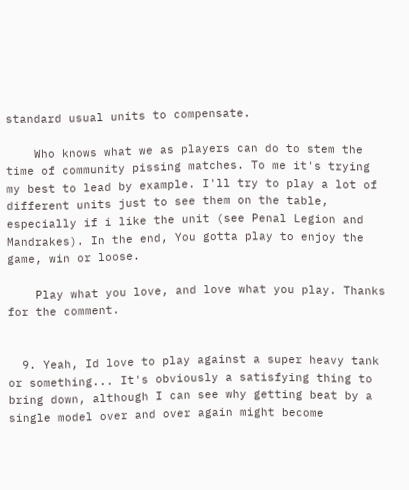standard usual units to compensate.

    Who knows what we as players can do to stem the time of community pissing matches. To me it's trying my best to lead by example. I'll try to play a lot of different units just to see them on the table, especially if i like the unit (see Penal Legion and Mandrakes). In the end, You gotta play to enjoy the game, win or loose.

    Play what you love, and love what you play. Thanks for the comment.


  9. Yeah, Id love to play against a super heavy tank or something... It's obviously a satisfying thing to bring down, although I can see why getting beat by a single model over and over again might become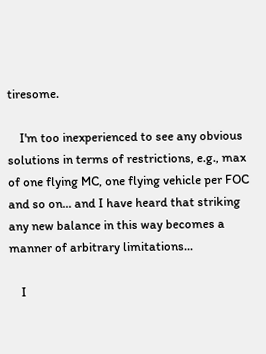tiresome.

    I'm too inexperienced to see any obvious solutions in terms of restrictions, e.g., max of one flying MC, one flying vehicle per FOC and so on... and I have heard that striking any new balance in this way becomes a manner of arbitrary limitations...

    I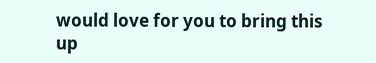would love for you to bring this up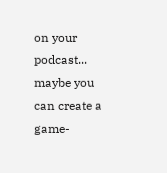on your podcast... maybe you can create a game-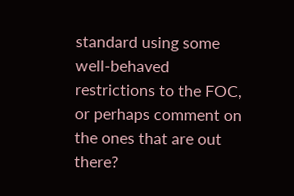standard using some well-behaved restrictions to the FOC, or perhaps comment on the ones that are out there?